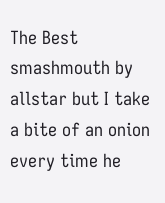The Best smashmouth by allstar but I take a bite of an onion every time he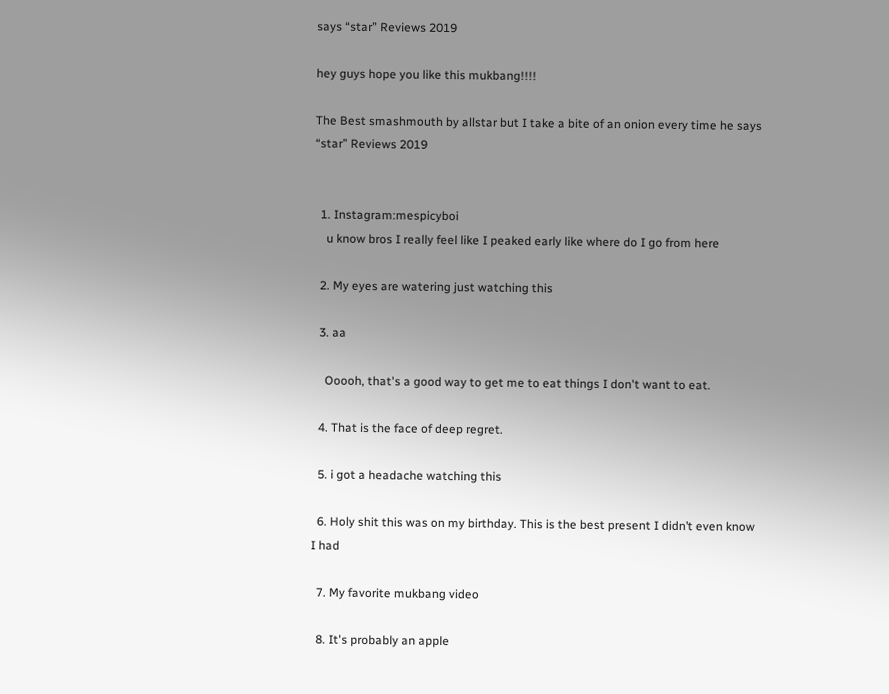says “star” Reviews 2019

hey guys hope you like this mukbang!!!!

The Best smashmouth by allstar but I take a bite of an onion every time he says “star” Reviews 2019


  1. Instagram:mespicyboi
    u know bros I really feel like I peaked early like where do I go from here

  2. My eyes are watering just watching this

  3. aa

    Ooooh, that's a good way to get me to eat things I don't want to eat.

  4. That is the face of deep regret.

  5. i got a headache watching this

  6. Holy shit this was on my birthday. This is the best present I didn’t even know I had

  7. My favorite mukbang video

  8. It's probably an apple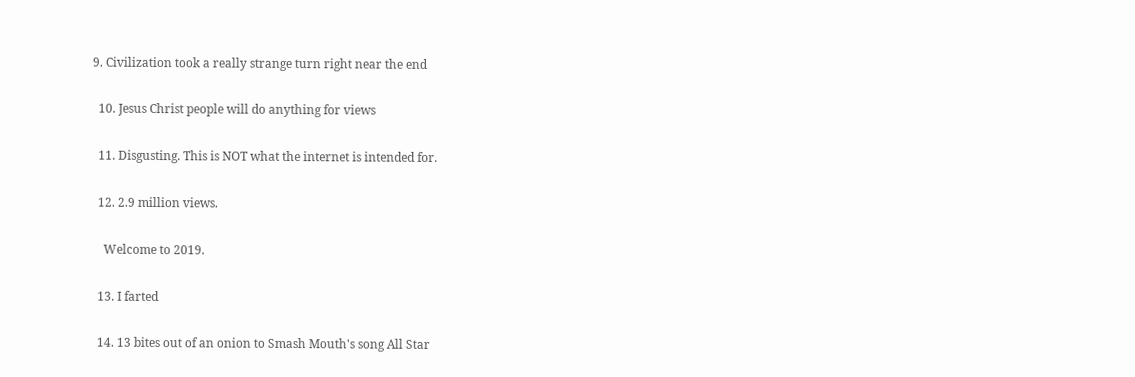9. Civilization took a really strange turn right near the end

  10. Jesus Christ people will do anything for views

  11. Disgusting. This is NOT what the internet is intended for.

  12. 2.9 million views.

    Welcome to 2019.

  13. I farted

  14. 13 bites out of an onion to Smash Mouth's song All Star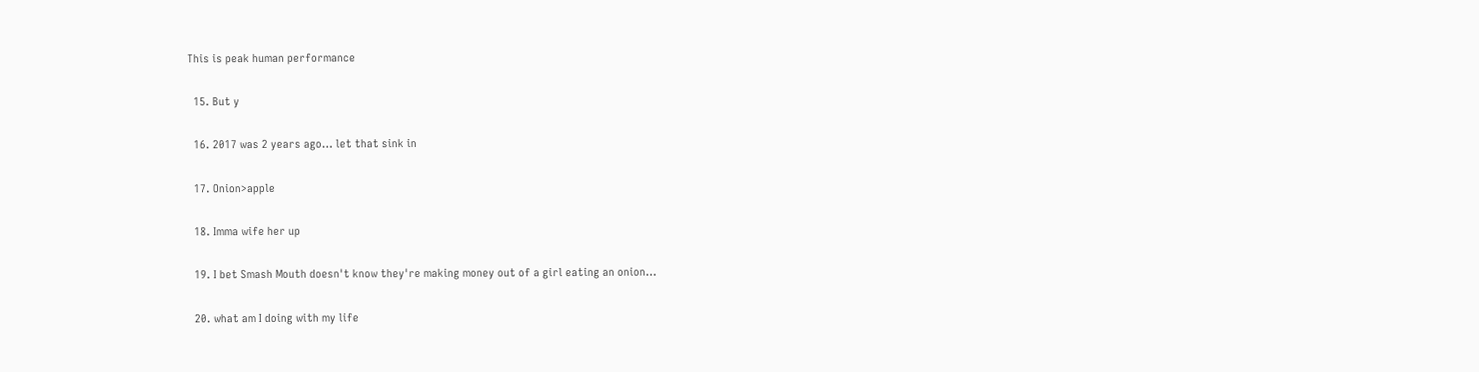This is peak human performance

  15. But y

  16. 2017 was 2 years ago… let that sink in

  17. Onion>apple

  18. Imma wife her up

  19. I bet Smash Mouth doesn't know they're making money out of a girl eating an onion…

  20. what am I doing with my life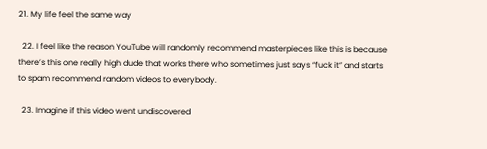21. My life feel the same way

  22. I feel like the reason YouTube will randomly recommend masterpieces like this is because there’s this one really high dude that works there who sometimes just says “fuck it” and starts to spam recommend random videos to everybody.

  23. Imagine if this video went undiscovered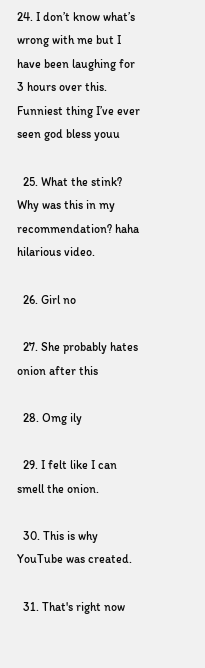24. I don’t know what’s wrong with me but I have been laughing for 3 hours over this. Funniest thing I’ve ever seen god bless youu

  25. What the stink? Why was this in my recommendation? haha hilarious video.

  26. Girl no

  27. She probably hates onion after this

  28. Omg ily

  29. I felt like I can smell the onion.

  30. This is why YouTube was created.

  31. That's right now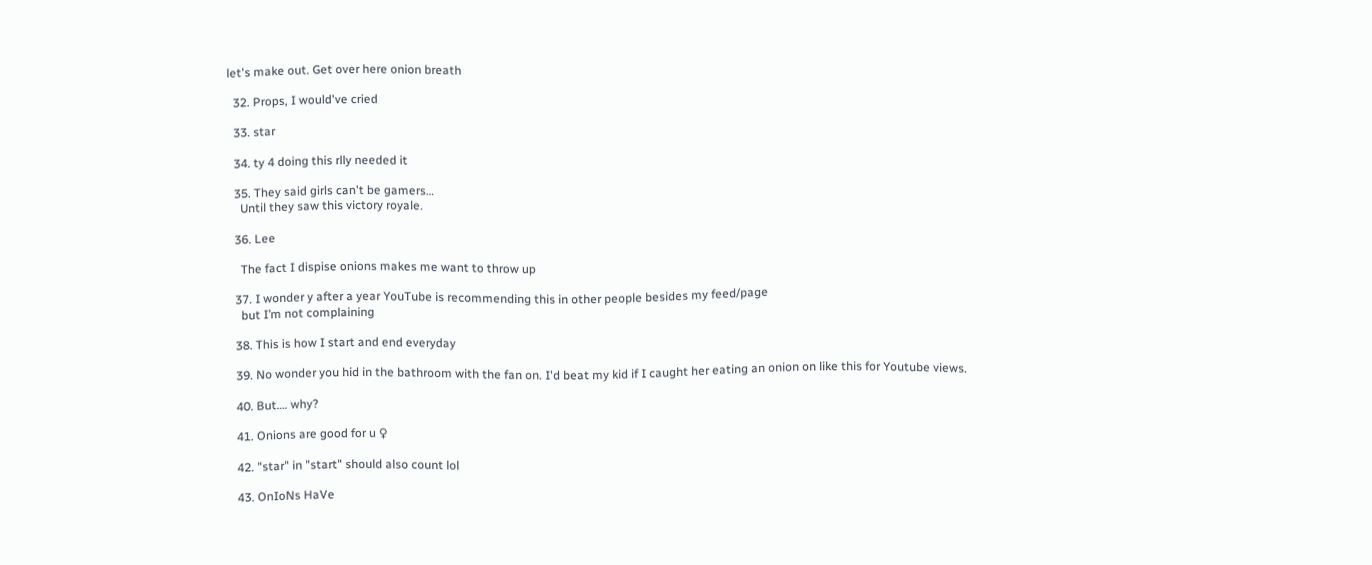let's make out. Get over here onion breath

  32. Props, I would've cried

  33. star

  34. ty 4 doing this rlly needed it

  35. They said girls can't be gamers…
    Until they saw this victory royale.

  36. Lee

    The fact I dispise onions makes me want to throw up

  37. I wonder y after a year YouTube is recommending this in other people besides my feed/page
    but I’m not complaining

  38. This is how I start and end everyday

  39. No wonder you hid in the bathroom with the fan on. I'd beat my kid if I caught her eating an onion on like this for Youtube views.

  40. But…. why?

  41. Onions are good for u ♀

  42. "star" in "start" should also count lol

  43. OnIoNs HaVe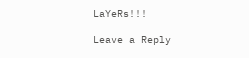LaYeRs!!!

Leave a Reply